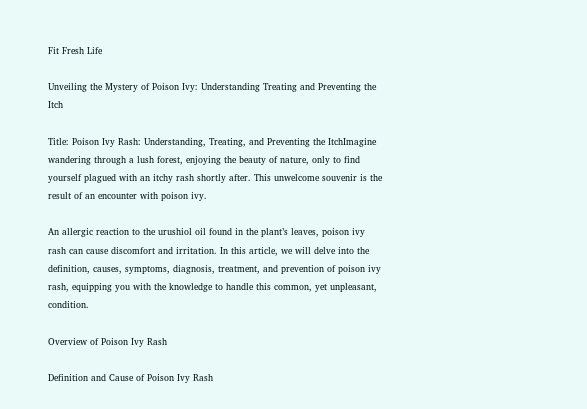Fit Fresh Life

Unveiling the Mystery of Poison Ivy: Understanding Treating and Preventing the Itch

Title: Poison Ivy Rash: Understanding, Treating, and Preventing the ItchImagine wandering through a lush forest, enjoying the beauty of nature, only to find yourself plagued with an itchy rash shortly after. This unwelcome souvenir is the result of an encounter with poison ivy.

An allergic reaction to the urushiol oil found in the plant’s leaves, poison ivy rash can cause discomfort and irritation. In this article, we will delve into the definition, causes, symptoms, diagnosis, treatment, and prevention of poison ivy rash, equipping you with the knowledge to handle this common, yet unpleasant, condition.

Overview of Poison Ivy Rash

Definition and Cause of Poison Ivy Rash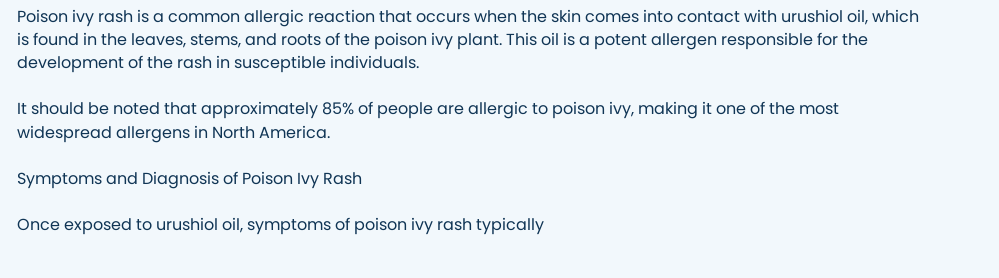Poison ivy rash is a common allergic reaction that occurs when the skin comes into contact with urushiol oil, which is found in the leaves, stems, and roots of the poison ivy plant. This oil is a potent allergen responsible for the development of the rash in susceptible individuals.

It should be noted that approximately 85% of people are allergic to poison ivy, making it one of the most widespread allergens in North America.

Symptoms and Diagnosis of Poison Ivy Rash

Once exposed to urushiol oil, symptoms of poison ivy rash typically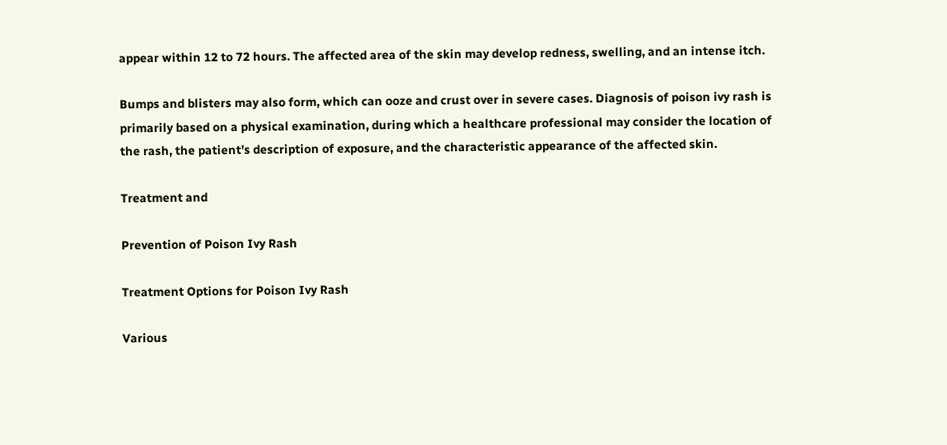appear within 12 to 72 hours. The affected area of the skin may develop redness, swelling, and an intense itch.

Bumps and blisters may also form, which can ooze and crust over in severe cases. Diagnosis of poison ivy rash is primarily based on a physical examination, during which a healthcare professional may consider the location of the rash, the patient’s description of exposure, and the characteristic appearance of the affected skin.

Treatment and

Prevention of Poison Ivy Rash

Treatment Options for Poison Ivy Rash

Various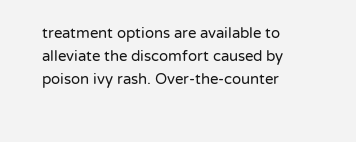treatment options are available to alleviate the discomfort caused by poison ivy rash. Over-the-counter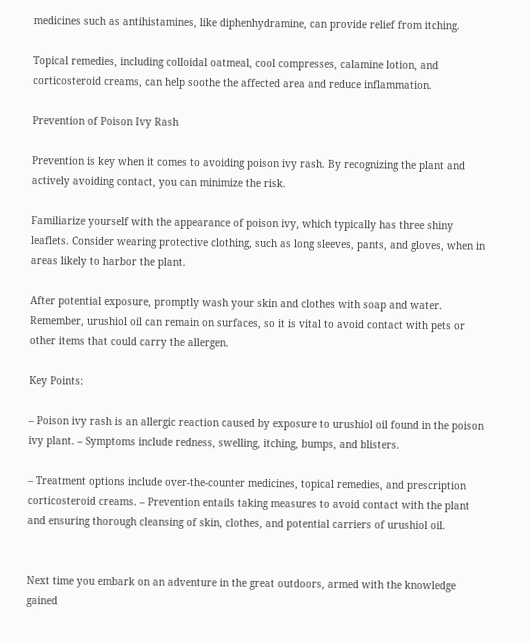medicines such as antihistamines, like diphenhydramine, can provide relief from itching.

Topical remedies, including colloidal oatmeal, cool compresses, calamine lotion, and corticosteroid creams, can help soothe the affected area and reduce inflammation.

Prevention of Poison Ivy Rash

Prevention is key when it comes to avoiding poison ivy rash. By recognizing the plant and actively avoiding contact, you can minimize the risk.

Familiarize yourself with the appearance of poison ivy, which typically has three shiny leaflets. Consider wearing protective clothing, such as long sleeves, pants, and gloves, when in areas likely to harbor the plant.

After potential exposure, promptly wash your skin and clothes with soap and water. Remember, urushiol oil can remain on surfaces, so it is vital to avoid contact with pets or other items that could carry the allergen.

Key Points:

– Poison ivy rash is an allergic reaction caused by exposure to urushiol oil found in the poison ivy plant. – Symptoms include redness, swelling, itching, bumps, and blisters.

– Treatment options include over-the-counter medicines, topical remedies, and prescription corticosteroid creams. – Prevention entails taking measures to avoid contact with the plant and ensuring thorough cleansing of skin, clothes, and potential carriers of urushiol oil.


Next time you embark on an adventure in the great outdoors, armed with the knowledge gained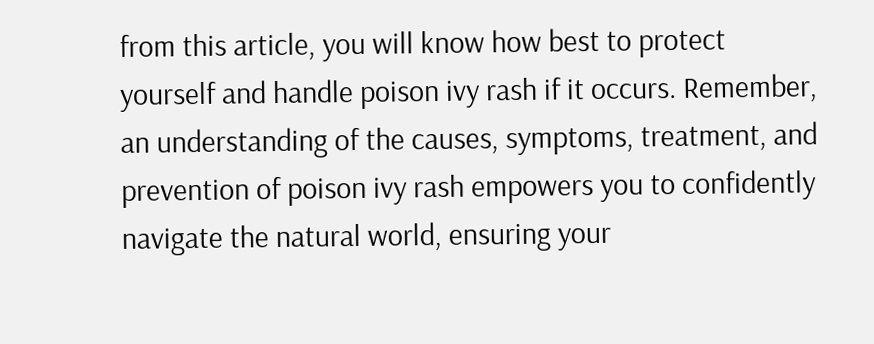from this article, you will know how best to protect yourself and handle poison ivy rash if it occurs. Remember, an understanding of the causes, symptoms, treatment, and prevention of poison ivy rash empowers you to confidently navigate the natural world, ensuring your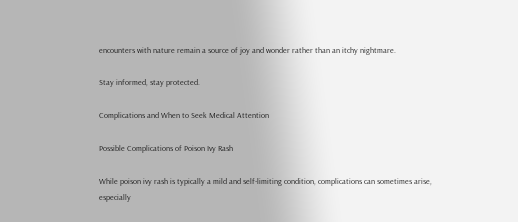encounters with nature remain a source of joy and wonder rather than an itchy nightmare.

Stay informed, stay protected.

Complications and When to Seek Medical Attention

Possible Complications of Poison Ivy Rash

While poison ivy rash is typically a mild and self-limiting condition, complications can sometimes arise, especially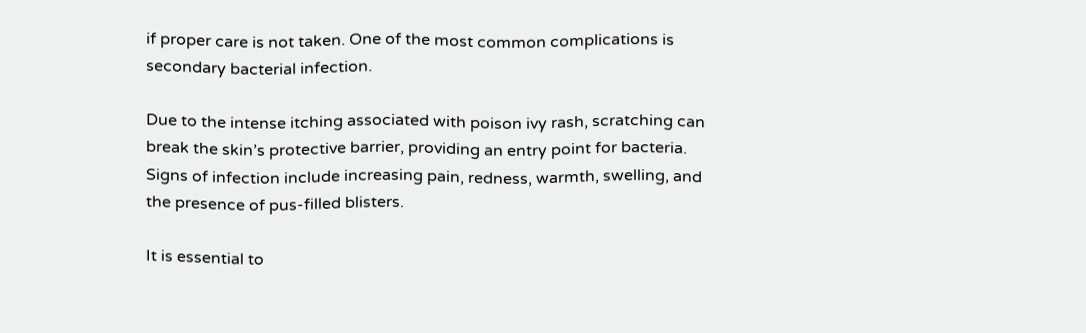if proper care is not taken. One of the most common complications is secondary bacterial infection.

Due to the intense itching associated with poison ivy rash, scratching can break the skin’s protective barrier, providing an entry point for bacteria. Signs of infection include increasing pain, redness, warmth, swelling, and the presence of pus-filled blisters.

It is essential to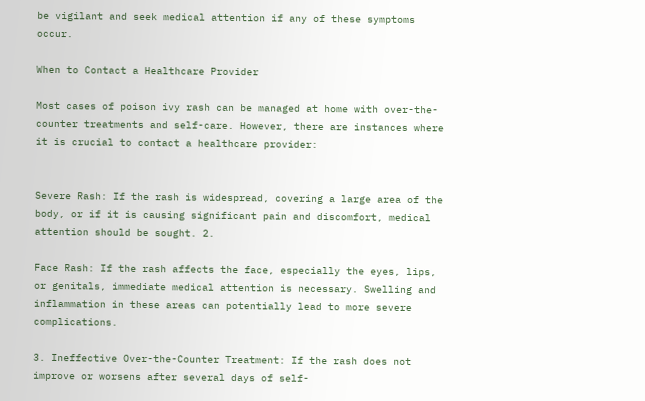be vigilant and seek medical attention if any of these symptoms occur.

When to Contact a Healthcare Provider

Most cases of poison ivy rash can be managed at home with over-the-counter treatments and self-care. However, there are instances where it is crucial to contact a healthcare provider:


Severe Rash: If the rash is widespread, covering a large area of the body, or if it is causing significant pain and discomfort, medical attention should be sought. 2.

Face Rash: If the rash affects the face, especially the eyes, lips, or genitals, immediate medical attention is necessary. Swelling and inflammation in these areas can potentially lead to more severe complications.

3. Ineffective Over-the-Counter Treatment: If the rash does not improve or worsens after several days of self-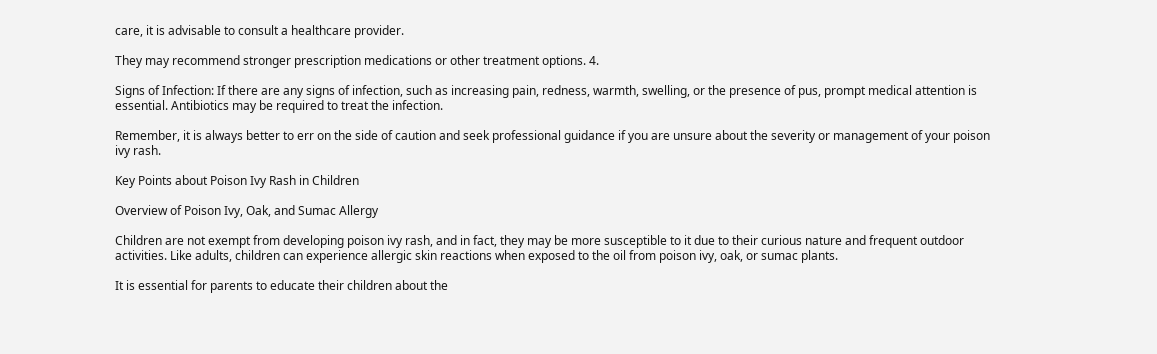care, it is advisable to consult a healthcare provider.

They may recommend stronger prescription medications or other treatment options. 4.

Signs of Infection: If there are any signs of infection, such as increasing pain, redness, warmth, swelling, or the presence of pus, prompt medical attention is essential. Antibiotics may be required to treat the infection.

Remember, it is always better to err on the side of caution and seek professional guidance if you are unsure about the severity or management of your poison ivy rash.

Key Points about Poison Ivy Rash in Children

Overview of Poison Ivy, Oak, and Sumac Allergy

Children are not exempt from developing poison ivy rash, and in fact, they may be more susceptible to it due to their curious nature and frequent outdoor activities. Like adults, children can experience allergic skin reactions when exposed to the oil from poison ivy, oak, or sumac plants.

It is essential for parents to educate their children about the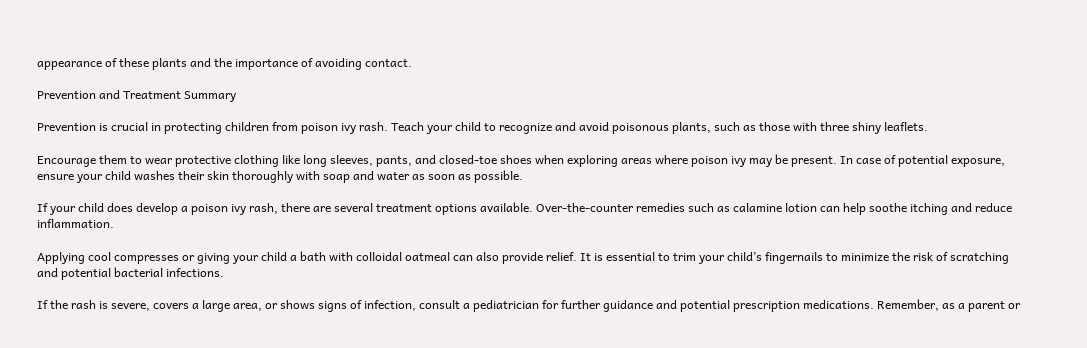appearance of these plants and the importance of avoiding contact.

Prevention and Treatment Summary

Prevention is crucial in protecting children from poison ivy rash. Teach your child to recognize and avoid poisonous plants, such as those with three shiny leaflets.

Encourage them to wear protective clothing like long sleeves, pants, and closed-toe shoes when exploring areas where poison ivy may be present. In case of potential exposure, ensure your child washes their skin thoroughly with soap and water as soon as possible.

If your child does develop a poison ivy rash, there are several treatment options available. Over-the-counter remedies such as calamine lotion can help soothe itching and reduce inflammation.

Applying cool compresses or giving your child a bath with colloidal oatmeal can also provide relief. It is essential to trim your child’s fingernails to minimize the risk of scratching and potential bacterial infections.

If the rash is severe, covers a large area, or shows signs of infection, consult a pediatrician for further guidance and potential prescription medications. Remember, as a parent or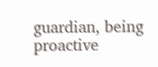guardian, being proactive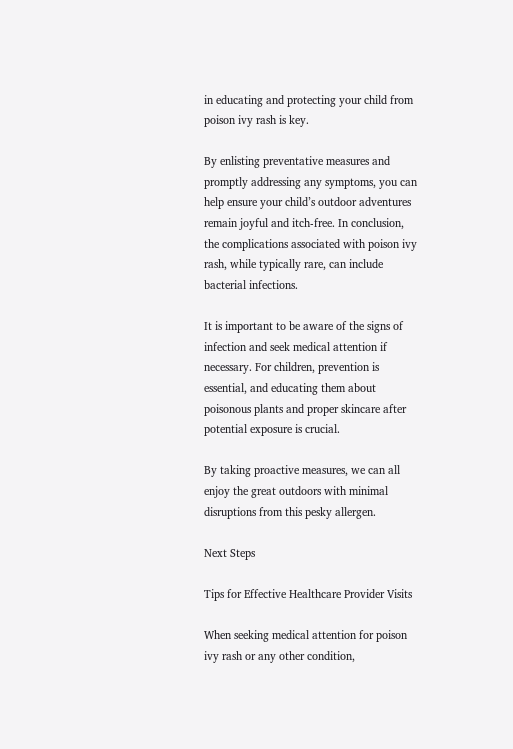in educating and protecting your child from poison ivy rash is key.

By enlisting preventative measures and promptly addressing any symptoms, you can help ensure your child’s outdoor adventures remain joyful and itch-free. In conclusion, the complications associated with poison ivy rash, while typically rare, can include bacterial infections.

It is important to be aware of the signs of infection and seek medical attention if necessary. For children, prevention is essential, and educating them about poisonous plants and proper skincare after potential exposure is crucial.

By taking proactive measures, we can all enjoy the great outdoors with minimal disruptions from this pesky allergen.

Next Steps

Tips for Effective Healthcare Provider Visits

When seeking medical attention for poison ivy rash or any other condition,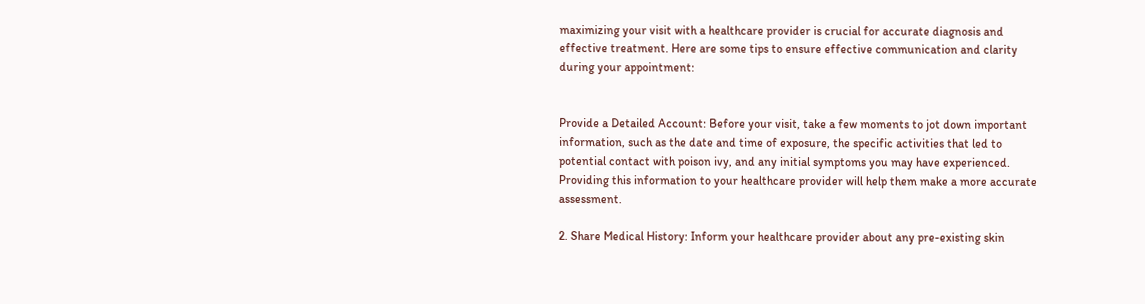maximizing your visit with a healthcare provider is crucial for accurate diagnosis and effective treatment. Here are some tips to ensure effective communication and clarity during your appointment:


Provide a Detailed Account: Before your visit, take a few moments to jot down important information, such as the date and time of exposure, the specific activities that led to potential contact with poison ivy, and any initial symptoms you may have experienced. Providing this information to your healthcare provider will help them make a more accurate assessment.

2. Share Medical History: Inform your healthcare provider about any pre-existing skin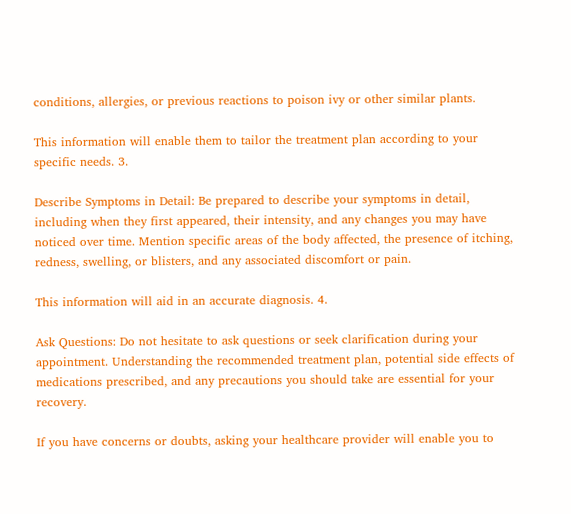conditions, allergies, or previous reactions to poison ivy or other similar plants.

This information will enable them to tailor the treatment plan according to your specific needs. 3.

Describe Symptoms in Detail: Be prepared to describe your symptoms in detail, including when they first appeared, their intensity, and any changes you may have noticed over time. Mention specific areas of the body affected, the presence of itching, redness, swelling, or blisters, and any associated discomfort or pain.

This information will aid in an accurate diagnosis. 4.

Ask Questions: Do not hesitate to ask questions or seek clarification during your appointment. Understanding the recommended treatment plan, potential side effects of medications prescribed, and any precautions you should take are essential for your recovery.

If you have concerns or doubts, asking your healthcare provider will enable you to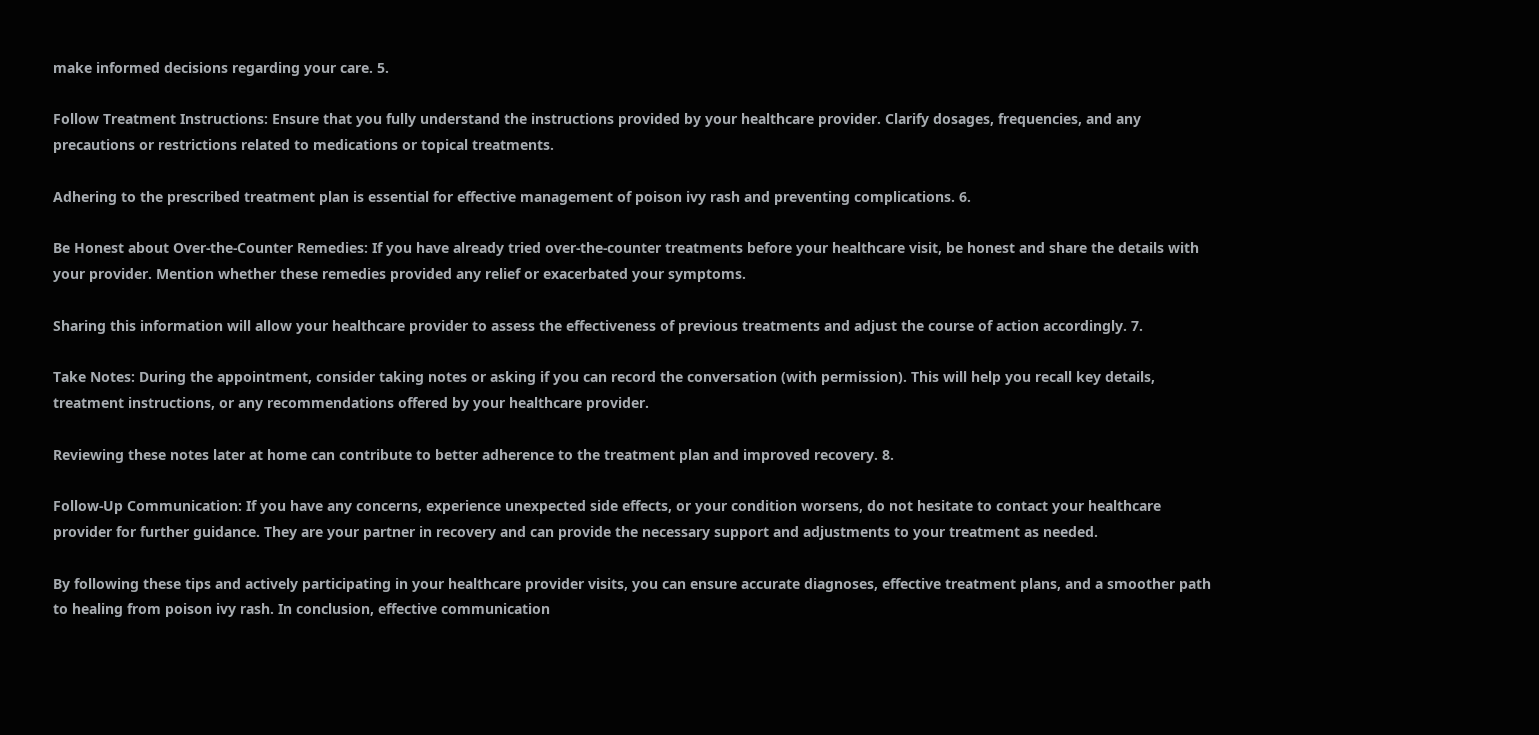make informed decisions regarding your care. 5.

Follow Treatment Instructions: Ensure that you fully understand the instructions provided by your healthcare provider. Clarify dosages, frequencies, and any precautions or restrictions related to medications or topical treatments.

Adhering to the prescribed treatment plan is essential for effective management of poison ivy rash and preventing complications. 6.

Be Honest about Over-the-Counter Remedies: If you have already tried over-the-counter treatments before your healthcare visit, be honest and share the details with your provider. Mention whether these remedies provided any relief or exacerbated your symptoms.

Sharing this information will allow your healthcare provider to assess the effectiveness of previous treatments and adjust the course of action accordingly. 7.

Take Notes: During the appointment, consider taking notes or asking if you can record the conversation (with permission). This will help you recall key details, treatment instructions, or any recommendations offered by your healthcare provider.

Reviewing these notes later at home can contribute to better adherence to the treatment plan and improved recovery. 8.

Follow-Up Communication: If you have any concerns, experience unexpected side effects, or your condition worsens, do not hesitate to contact your healthcare provider for further guidance. They are your partner in recovery and can provide the necessary support and adjustments to your treatment as needed.

By following these tips and actively participating in your healthcare provider visits, you can ensure accurate diagnoses, effective treatment plans, and a smoother path to healing from poison ivy rash. In conclusion, effective communication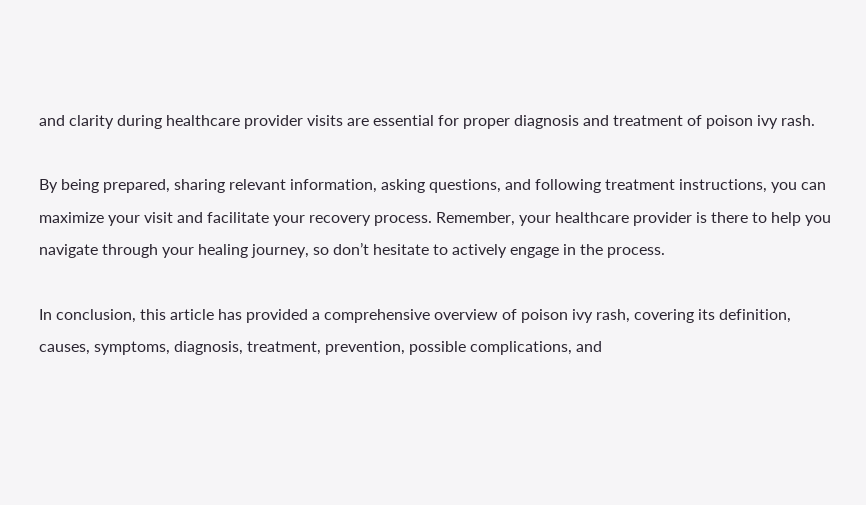and clarity during healthcare provider visits are essential for proper diagnosis and treatment of poison ivy rash.

By being prepared, sharing relevant information, asking questions, and following treatment instructions, you can maximize your visit and facilitate your recovery process. Remember, your healthcare provider is there to help you navigate through your healing journey, so don’t hesitate to actively engage in the process.

In conclusion, this article has provided a comprehensive overview of poison ivy rash, covering its definition, causes, symptoms, diagnosis, treatment, prevention, possible complications, and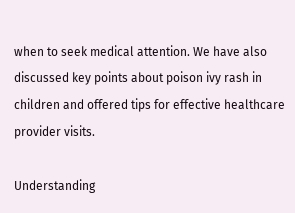when to seek medical attention. We have also discussed key points about poison ivy rash in children and offered tips for effective healthcare provider visits.

Understanding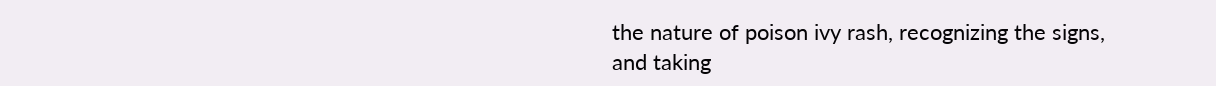the nature of poison ivy rash, recognizing the signs, and taking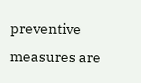preventive measures are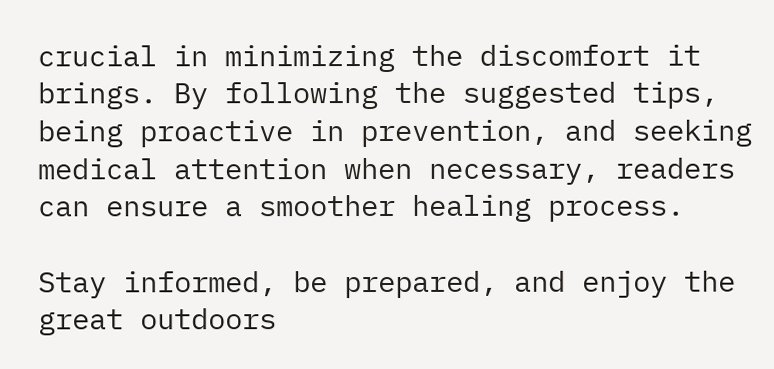crucial in minimizing the discomfort it brings. By following the suggested tips, being proactive in prevention, and seeking medical attention when necessary, readers can ensure a smoother healing process.

Stay informed, be prepared, and enjoy the great outdoors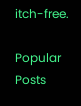itch-free.

Popular Posts